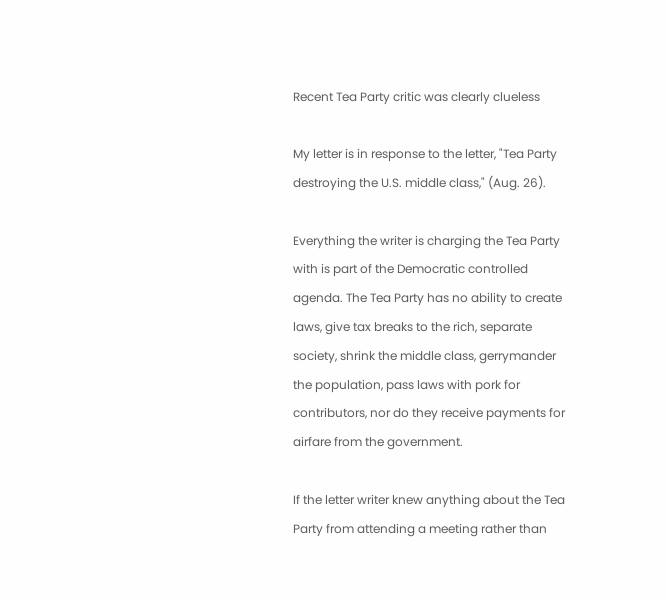Recent Tea Party critic was clearly clueless

My letter is in response to the letter, "Tea Party destroying the U.S. middle class," (Aug. 26).

Everything the writer is charging the Tea Party with is part of the Democratic controlled agenda. The Tea Party has no ability to create laws, give tax breaks to the rich, separate society, shrink the middle class, gerrymander the population, pass laws with pork for contributors, nor do they receive payments for airfare from the government.

If the letter writer knew anything about the Tea Party from attending a meeting rather than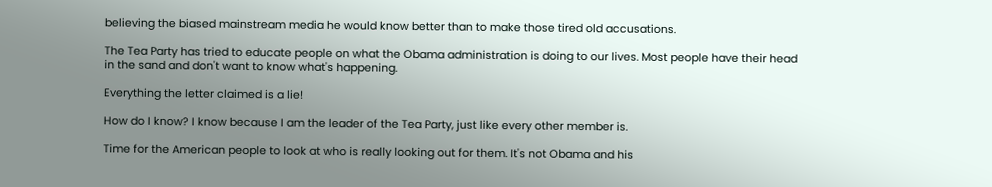believing the biased mainstream media he would know better than to make those tired old accusations.

The Tea Party has tried to educate people on what the Obama administration is doing to our lives. Most people have their head in the sand and don't want to know what's happening.

Everything the letter claimed is a lie!

How do I know? I know because I am the leader of the Tea Party, just like every other member is.

Time for the American people to look at who is really looking out for them. It's not Obama and his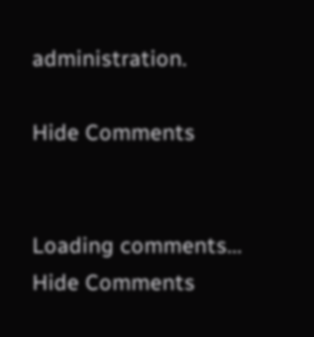administration.

Hide Comments


Loading comments...
Hide Comments